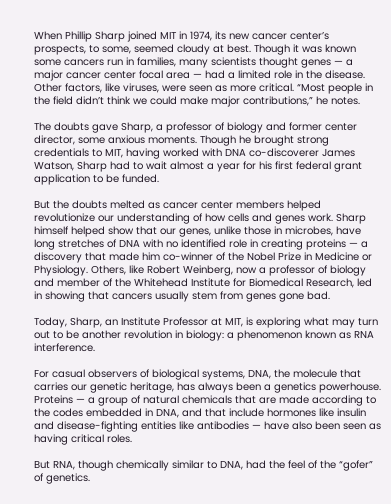When Phillip Sharp joined MIT in 1974, its new cancer center’s prospects, to some, seemed cloudy at best. Though it was known some cancers run in families, many scientists thought genes — a major cancer center focal area — had a limited role in the disease. Other factors, like viruses, were seen as more critical. “Most people in the field didn’t think we could make major contributions,” he notes.

The doubts gave Sharp, a professor of biology and former center director, some anxious moments. Though he brought strong credentials to MIT, having worked with DNA co-discoverer James Watson, Sharp had to wait almost a year for his first federal grant application to be funded.

But the doubts melted as cancer center members helped revolutionize our understanding of how cells and genes work. Sharp himself helped show that our genes, unlike those in microbes, have long stretches of DNA with no identified role in creating proteins — a discovery that made him co-winner of the Nobel Prize in Medicine or Physiology. Others, like Robert Weinberg, now a professor of biology and member of the Whitehead Institute for Biomedical Research, led in showing that cancers usually stem from genes gone bad.

Today, Sharp, an Institute Professor at MIT, is exploring what may turn out to be another revolution in biology: a phenomenon known as RNA interference.

For casual observers of biological systems, DNA, the molecule that carries our genetic heritage, has always been a genetics powerhouse. Proteins — a group of natural chemicals that are made according to the codes embedded in DNA, and that include hormones like insulin and disease-fighting entities like antibodies — have also been seen as having critical roles.

But RNA, though chemically similar to DNA, had the feel of the “gofer” of genetics.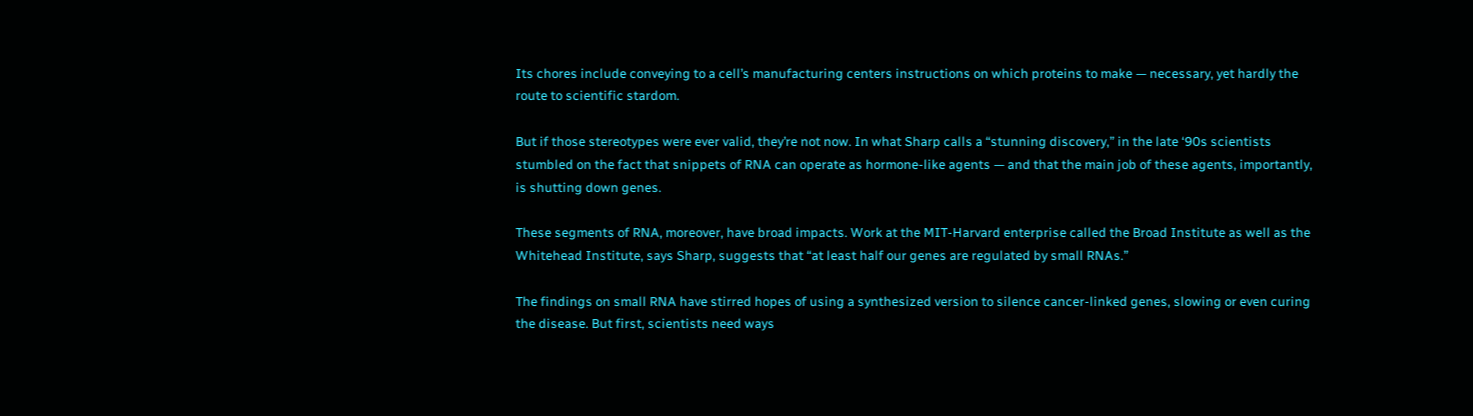Its chores include conveying to a cell’s manufacturing centers instructions on which proteins to make — necessary, yet hardly the route to scientific stardom.

But if those stereotypes were ever valid, they’re not now. In what Sharp calls a “stunning discovery,” in the late ‘90s scientists stumbled on the fact that snippets of RNA can operate as hormone-like agents — and that the main job of these agents, importantly, is shutting down genes.

These segments of RNA, moreover, have broad impacts. Work at the MIT-Harvard enterprise called the Broad Institute as well as the Whitehead Institute, says Sharp, suggests that “at least half our genes are regulated by small RNAs.”

The findings on small RNA have stirred hopes of using a synthesized version to silence cancer-linked genes, slowing or even curing the disease. But first, scientists need ways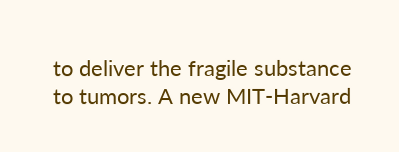to deliver the fragile substance to tumors. A new MIT-Harvard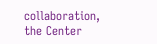collaboration, the Center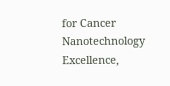for Cancer Nanotechnology Excellence,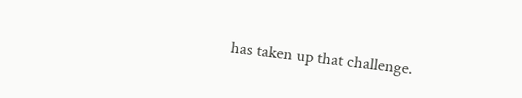has taken up that challenge.